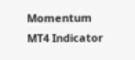Momentum MT4 Indicator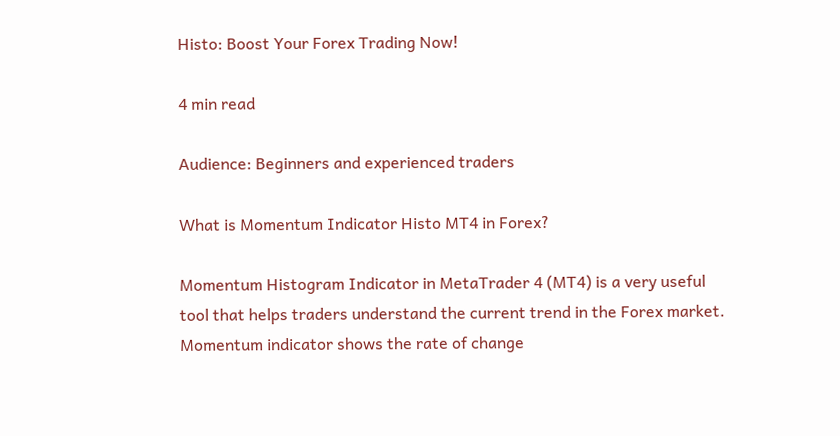Histo: Boost Your Forex Trading Now!

4 min read

Audience: Beginners and experienced traders

What is Momentum Indicator Histo MT4 in Forex?

Momentum Histogram Indicator in MetaTrader 4 (MT4) is a very useful tool that helps traders understand the current trend in the Forex market. Momentum indicator shows the rate of change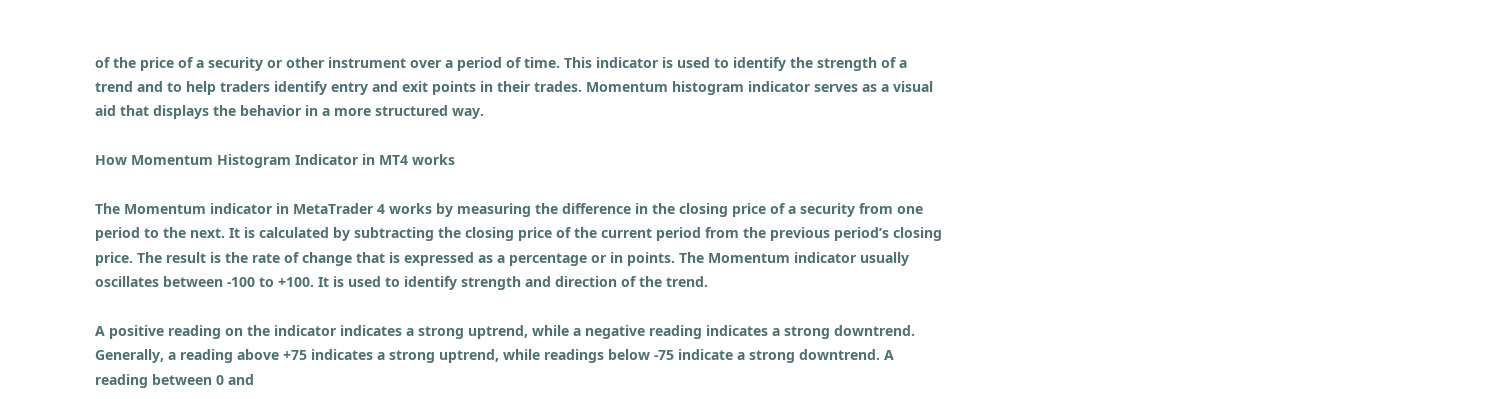of the price of a security or other instrument over a period of time. This indicator is used to identify the strength of a trend and to help traders identify entry and exit points in their trades. Momentum histogram indicator serves as a visual aid that displays the behavior in a more structured way.

How Momentum Histogram Indicator in MT4 works

The Momentum indicator in MetaTrader 4 works by measuring the difference in the closing price of a security from one period to the next. It is calculated by subtracting the closing price of the current period from the previous period’s closing price. The result is the rate of change that is expressed as a percentage or in points. The Momentum indicator usually oscillates between -100 to +100. It is used to identify strength and direction of the trend.

A positive reading on the indicator indicates a strong uptrend, while a negative reading indicates a strong downtrend. Generally, a reading above +75 indicates a strong uptrend, while readings below -75 indicate a strong downtrend. A reading between 0 and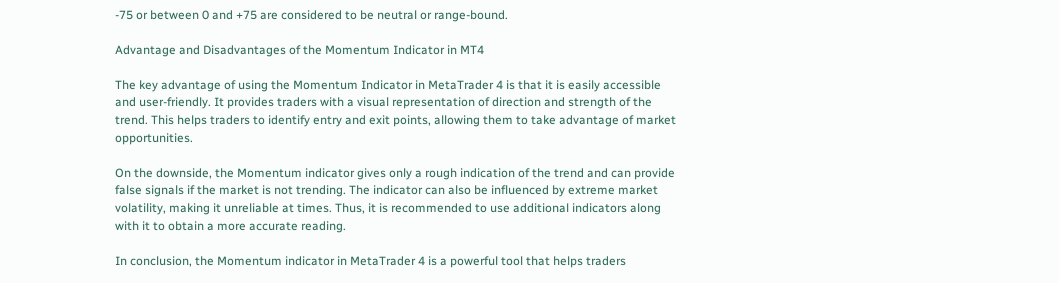-75 or between 0 and +75 are considered to be neutral or range-bound.

Advantage and Disadvantages of the Momentum Indicator in MT4

The key advantage of using the Momentum Indicator in MetaTrader 4 is that it is easily accessible and user-friendly. It provides traders with a visual representation of direction and strength of the trend. This helps traders to identify entry and exit points, allowing them to take advantage of market opportunities.

On the downside, the Momentum indicator gives only a rough indication of the trend and can provide false signals if the market is not trending. The indicator can also be influenced by extreme market volatility, making it unreliable at times. Thus, it is recommended to use additional indicators along with it to obtain a more accurate reading.

In conclusion, the Momentum indicator in MetaTrader 4 is a powerful tool that helps traders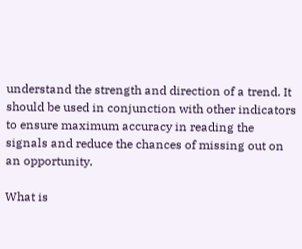understand the strength and direction of a trend. It should be used in conjunction with other indicators to ensure maximum accuracy in reading the signals and reduce the chances of missing out on an opportunity.

What is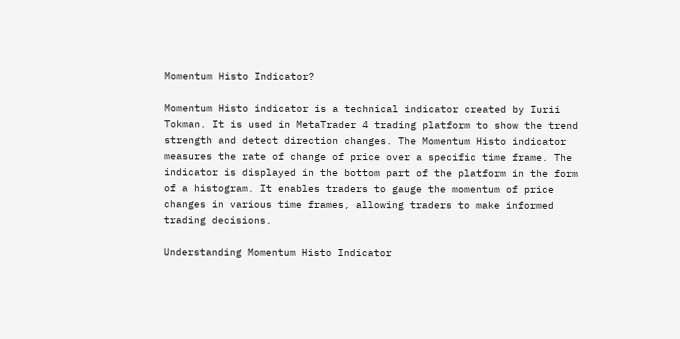Momentum Histo Indicator?

Momentum Histo indicator is a technical indicator created by Iurii Tokman. It is used in MetaTrader 4 trading platform to show the trend strength and detect direction changes. The Momentum Histo indicator measures the rate of change of price over a specific time frame. The indicator is displayed in the bottom part of the platform in the form of a histogram. It enables traders to gauge the momentum of price changes in various time frames, allowing traders to make informed trading decisions.

Understanding Momentum Histo Indicator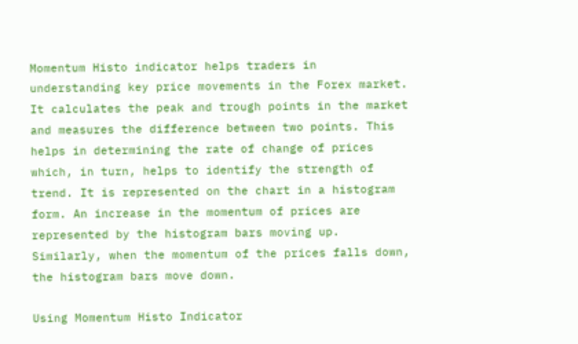Momentum Histo indicator helps traders in understanding key price movements in the Forex market. It calculates the peak and trough points in the market and measures the difference between two points. This helps in determining the rate of change of prices which, in turn, helps to identify the strength of trend. It is represented on the chart in a histogram form. An increase in the momentum of prices are represented by the histogram bars moving up. Similarly, when the momentum of the prices falls down, the histogram bars move down.

Using Momentum Histo Indicator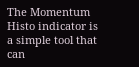The Momentum Histo indicator is a simple tool that can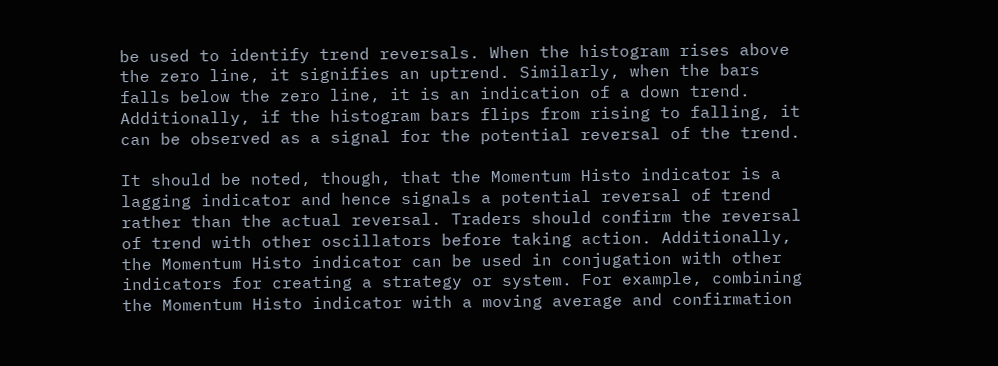be used to identify trend reversals. When the histogram rises above the zero line, it signifies an uptrend. Similarly, when the bars falls below the zero line, it is an indication of a down trend. Additionally, if the histogram bars flips from rising to falling, it can be observed as a signal for the potential reversal of the trend.

It should be noted, though, that the Momentum Histo indicator is a lagging indicator and hence signals a potential reversal of trend rather than the actual reversal. Traders should confirm the reversal of trend with other oscillators before taking action. Additionally, the Momentum Histo indicator can be used in conjugation with other indicators for creating a strategy or system. For example, combining the Momentum Histo indicator with a moving average and confirmation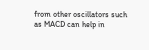from other oscillators such as MACD can help in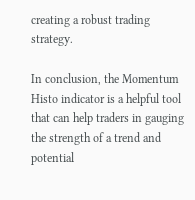creating a robust trading strategy.

In conclusion, the Momentum Histo indicator is a helpful tool that can help traders in gauging the strength of a trend and potential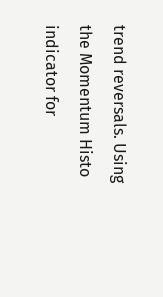trend reversals. Using the Momentum Histo indicator for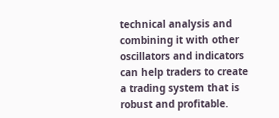technical analysis and combining it with other oscillators and indicators can help traders to create a trading system that is robust and profitable.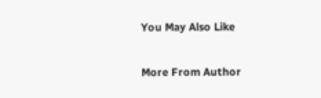You May Also Like

More From Author